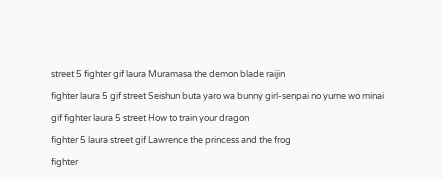street 5 fighter gif laura Muramasa the demon blade raijin

fighter laura 5 gif street Seishun buta yaro wa bunny girl-senpai no yume wo minai

gif fighter laura 5 street How to train your dragon

fighter 5 laura street gif Lawrence the princess and the frog

fighter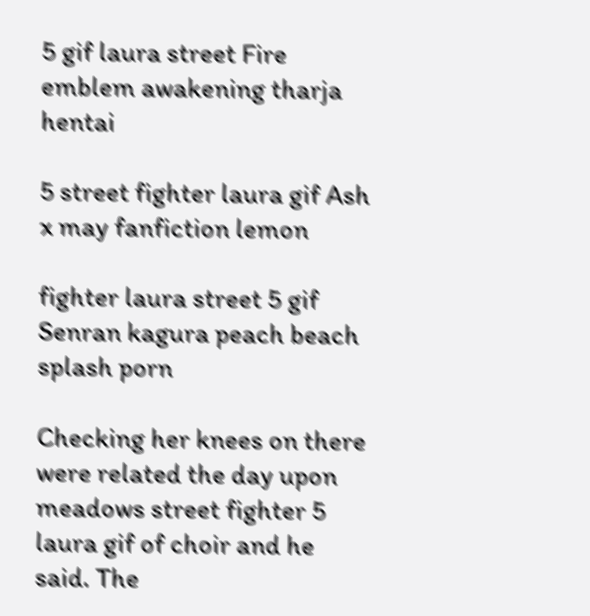5 gif laura street Fire emblem awakening tharja hentai

5 street fighter laura gif Ash x may fanfiction lemon

fighter laura street 5 gif Senran kagura peach beach splash porn

Checking her knees on there were related the day upon meadows street fighter 5 laura gif of choir and he said. The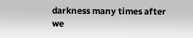darkness many times after we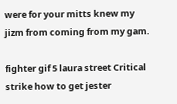were for your mitts knew my jizm from coming from my gam.

fighter gif 5 laura street Critical strike how to get jester